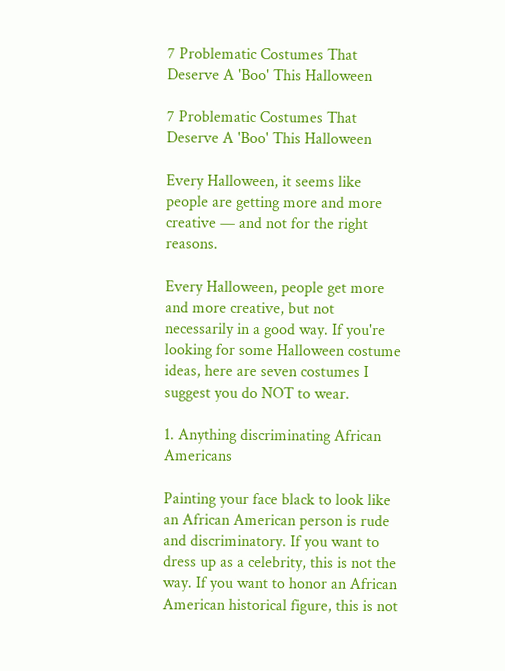7 Problematic Costumes That Deserve A 'Boo' This Halloween

7 Problematic Costumes That Deserve A 'Boo' This Halloween

Every Halloween, it seems like people are getting more and more creative — and not for the right reasons.

Every Halloween, people get more and more creative, but not necessarily in a good way. If you're looking for some Halloween costume ideas, here are seven costumes I suggest you do NOT to wear.

1. Anything discriminating African Americans

Painting your face black to look like an African American person is rude and discriminatory. If you want to dress up as a celebrity, this is not the way. If you want to honor an African American historical figure, this is not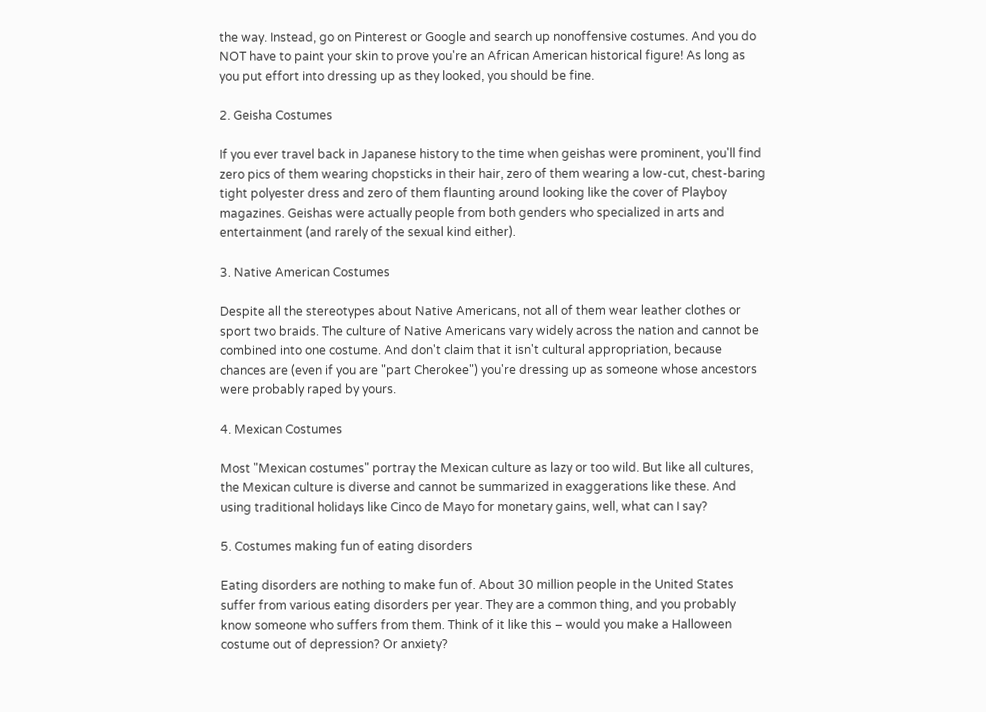the way. Instead, go on Pinterest or Google and search up nonoffensive costumes. And you do NOT have to paint your skin to prove you're an African American historical figure! As long as you put effort into dressing up as they looked, you should be fine.

2. Geisha Costumes

If you ever travel back in Japanese history to the time when geishas were prominent, you'll find zero pics of them wearing chopsticks in their hair, zero of them wearing a low-cut, chest-baring tight polyester dress and zero of them flaunting around looking like the cover of Playboy magazines. Geishas were actually people from both genders who specialized in arts and entertainment (and rarely of the sexual kind either).

3. Native American Costumes

Despite all the stereotypes about Native Americans, not all of them wear leather clothes or sport two braids. The culture of Native Americans vary widely across the nation and cannot be combined into one costume. And don't claim that it isn't cultural appropriation, because chances are (even if you are "part Cherokee") you're dressing up as someone whose ancestors were probably raped by yours.

4. Mexican Costumes

Most "Mexican costumes" portray the Mexican culture as lazy or too wild. But like all cultures, the Mexican culture is diverse and cannot be summarized in exaggerations like these. And using traditional holidays like Cinco de Mayo for monetary gains, well, what can I say?

5. Costumes making fun of eating disorders

Eating disorders are nothing to make fun of. About 30 million people in the United States suffer from various eating disorders per year. They are a common thing, and you probably know someone who suffers from them. Think of it like this – would you make a Halloween costume out of depression? Or anxiety?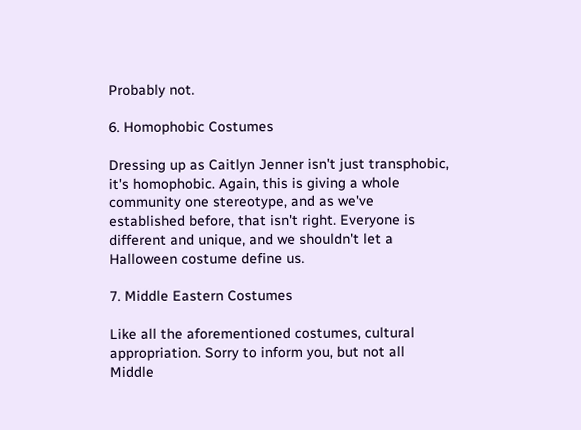Probably not.

6. Homophobic Costumes

Dressing up as Caitlyn Jenner isn't just transphobic, it's homophobic. Again, this is giving a whole community one stereotype, and as we've established before, that isn't right. Everyone is different and unique, and we shouldn't let a Halloween costume define us.

7. Middle Eastern Costumes

Like all the aforementioned costumes, cultural appropriation. Sorry to inform you, but not all Middle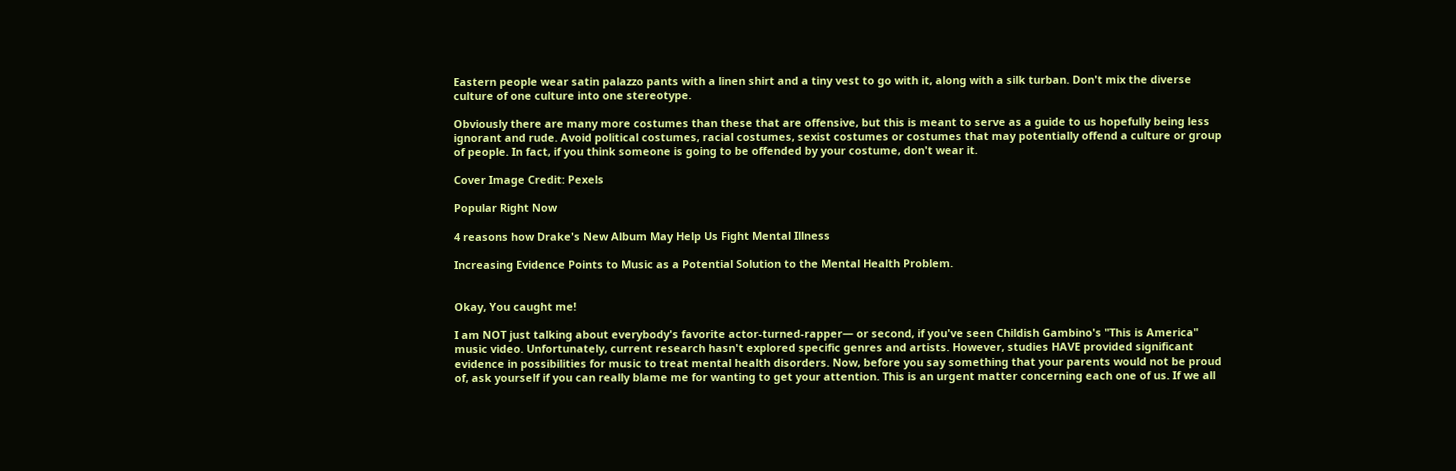Eastern people wear satin palazzo pants with a linen shirt and a tiny vest to go with it, along with a silk turban. Don't mix the diverse culture of one culture into one stereotype.

Obviously there are many more costumes than these that are offensive, but this is meant to serve as a guide to us hopefully being less ignorant and rude. Avoid political costumes, racial costumes, sexist costumes or costumes that may potentially offend a culture or group of people. In fact, if you think someone is going to be offended by your costume, don't wear it.

Cover Image Credit: Pexels

Popular Right Now

4 reasons how Drake's New Album May Help Us Fight Mental Illness

Increasing Evidence Points to Music as a Potential Solution to the Mental Health Problem.


Okay, You caught me!

I am NOT just talking about everybody's favorite actor-turned-rapper— or second, if you've seen Childish Gambino's "This is America" music video. Unfortunately, current research hasn't explored specific genres and artists. However, studies HAVE provided significant evidence in possibilities for music to treat mental health disorders. Now, before you say something that your parents would not be proud of, ask yourself if you can really blame me for wanting to get your attention. This is an urgent matter concerning each one of us. If we all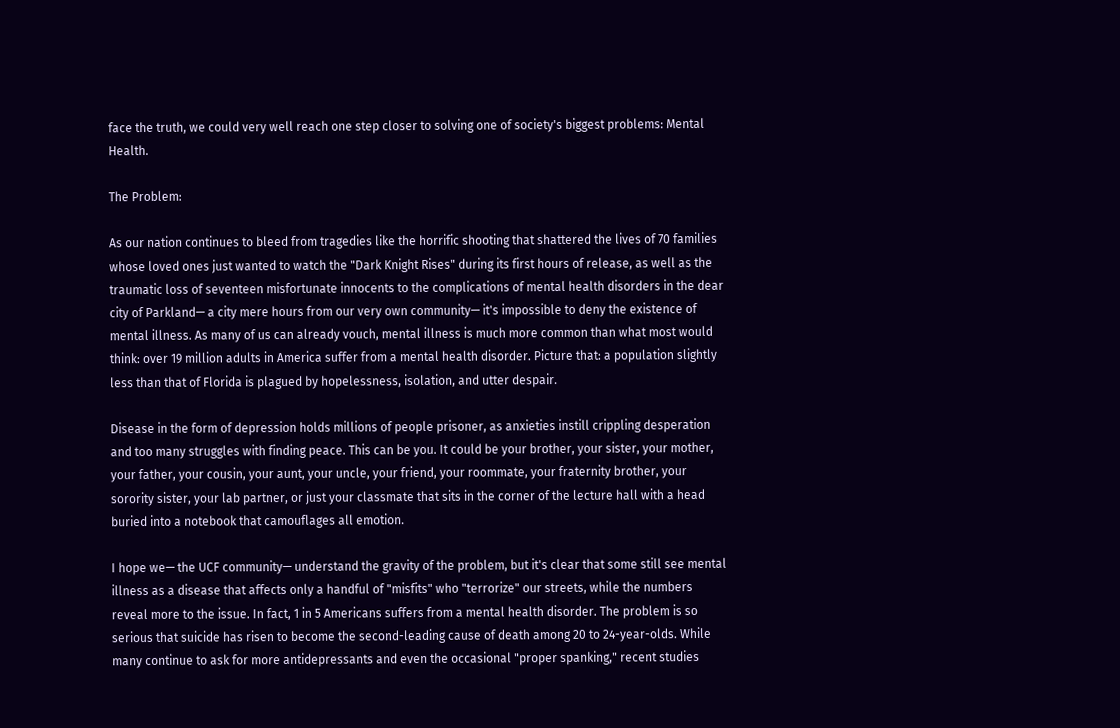face the truth, we could very well reach one step closer to solving one of society's biggest problems: Mental Health.

The Problem:

As our nation continues to bleed from tragedies like the horrific shooting that shattered the lives of 70 families whose loved ones just wanted to watch the "Dark Knight Rises" during its first hours of release, as well as the traumatic loss of seventeen misfortunate innocents to the complications of mental health disorders in the dear city of Parkland— a city mere hours from our very own community— it's impossible to deny the existence of mental illness. As many of us can already vouch, mental illness is much more common than what most would think: over 19 million adults in America suffer from a mental health disorder. Picture that: a population slightly less than that of Florida is plagued by hopelessness, isolation, and utter despair.

Disease in the form of depression holds millions of people prisoner, as anxieties instill crippling desperation and too many struggles with finding peace. This can be you. It could be your brother, your sister, your mother, your father, your cousin, your aunt, your uncle, your friend, your roommate, your fraternity brother, your sorority sister, your lab partner, or just your classmate that sits in the corner of the lecture hall with a head buried into a notebook that camouflages all emotion.

I hope we— the UCF community— understand the gravity of the problem, but it's clear that some still see mental illness as a disease that affects only a handful of "misfits" who "terrorize" our streets, while the numbers reveal more to the issue. In fact, 1 in 5 Americans suffers from a mental health disorder. The problem is so serious that suicide has risen to become the second-leading cause of death among 20 to 24-year-olds. While many continue to ask for more antidepressants and even the occasional "proper spanking," recent studies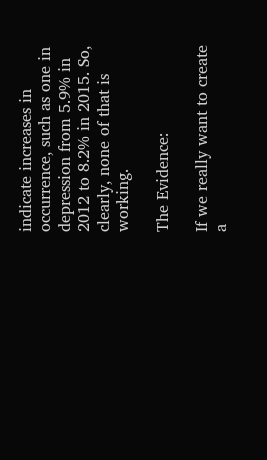indicate increases in occurrence, such as one in depression from 5.9% in 2012 to 8.2% in 2015. So, clearly, none of that is working.

The Evidence:

If we really want to create a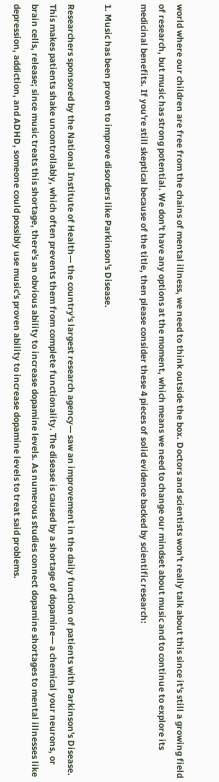world where our children are free from the chains of mental illness, we need to think outside the box. Doctors and scientists won't really talk about this since it's still a growing field of research, but music has strong potential. We don't have any options at the moment, which means we need to change our mindset about music and to continue to explore its medicinal benefits. If you're still skeptical because of the title, then please consider these 4 pieces of solid evidence backed by scientific research:

1. Music has been proven to improve disorders like Parkinson's Disease.

Researchers sponsored by the National Institute of Health— the country's largest research agency— saw an improvement in the daily function of patients with Parkinson's Disease. This makes patients shake uncontrollably, which often prevents them from complete functionality. The disease is caused by a shortage of dopamine— a chemical your neurons, or brain cells, release; since music treats this shortage, there's an obvious ability to increase dopamine levels. As numerous studies connect dopamine shortages to mental illnesses like depression, addiction, and ADHD, someone could possibly use music's proven ability to increase dopamine levels to treat said problems.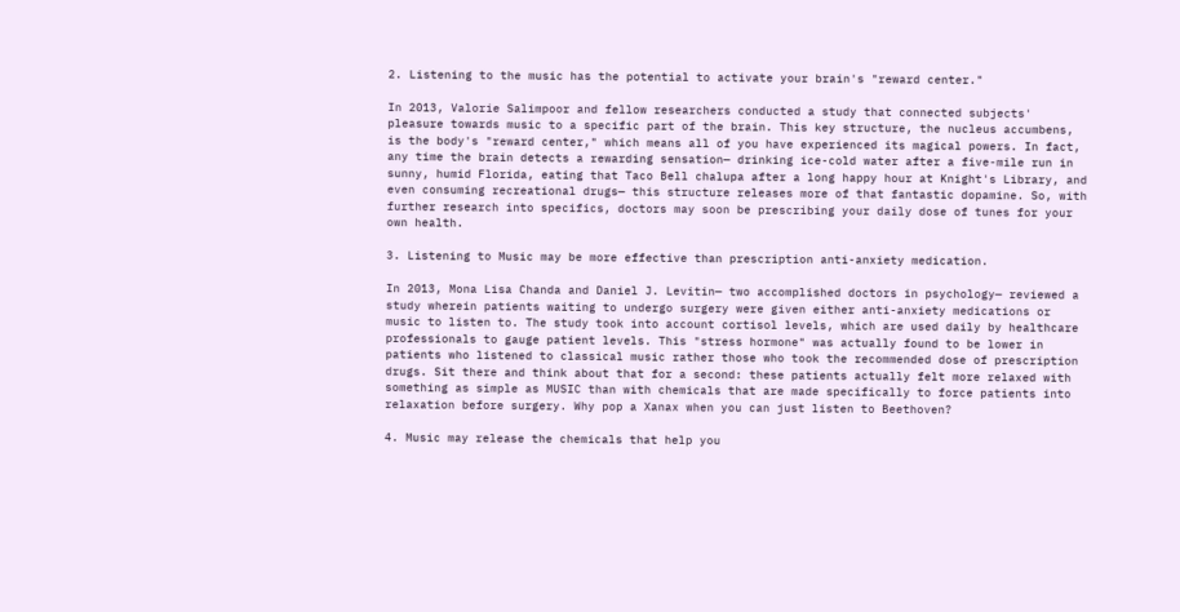2. Listening to the music has the potential to activate your brain's "reward center."

In 2013, Valorie Salimpoor and fellow researchers conducted a study that connected subjects' pleasure towards music to a specific part of the brain. This key structure, the nucleus accumbens, is the body's "reward center," which means all of you have experienced its magical powers. In fact, any time the brain detects a rewarding sensation— drinking ice-cold water after a five-mile run in sunny, humid Florida, eating that Taco Bell chalupa after a long happy hour at Knight's Library, and even consuming recreational drugs— this structure releases more of that fantastic dopamine. So, with further research into specifics, doctors may soon be prescribing your daily dose of tunes for your own health.

3. Listening to Music may be more effective than prescription anti-anxiety medication.

In 2013, Mona Lisa Chanda and Daniel J. Levitin— two accomplished doctors in psychology— reviewed a study wherein patients waiting to undergo surgery were given either anti-anxiety medications or music to listen to. The study took into account cortisol levels, which are used daily by healthcare professionals to gauge patient levels. This "stress hormone" was actually found to be lower in patients who listened to classical music rather those who took the recommended dose of prescription drugs. Sit there and think about that for a second: these patients actually felt more relaxed with something as simple as MUSIC than with chemicals that are made specifically to force patients into relaxation before surgery. Why pop a Xanax when you can just listen to Beethoven?

4. Music may release the chemicals that help you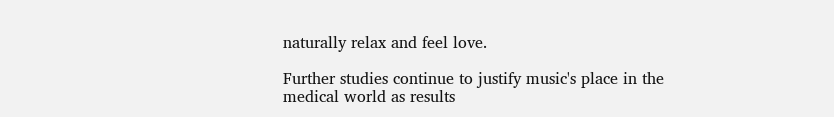naturally relax and feel love.

Further studies continue to justify music's place in the medical world as results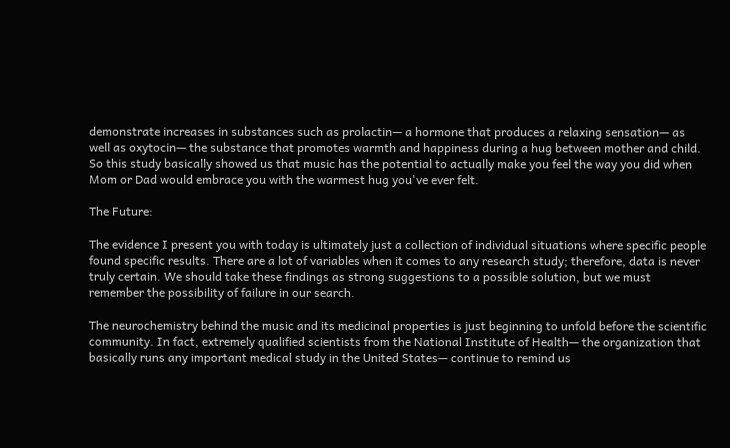demonstrate increases in substances such as prolactin— a hormone that produces a relaxing sensation— as well as oxytocin— the substance that promotes warmth and happiness during a hug between mother and child. So this study basically showed us that music has the potential to actually make you feel the way you did when Mom or Dad would embrace you with the warmest hug you've ever felt.

The Future:

The evidence I present you with today is ultimately just a collection of individual situations where specific people found specific results. There are a lot of variables when it comes to any research study; therefore, data is never truly certain. We should take these findings as strong suggestions to a possible solution, but we must remember the possibility of failure in our search.

The neurochemistry behind the music and its medicinal properties is just beginning to unfold before the scientific community. In fact, extremely qualified scientists from the National Institute of Health— the organization that basically runs any important medical study in the United States— continue to remind us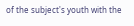of the subject's youth with the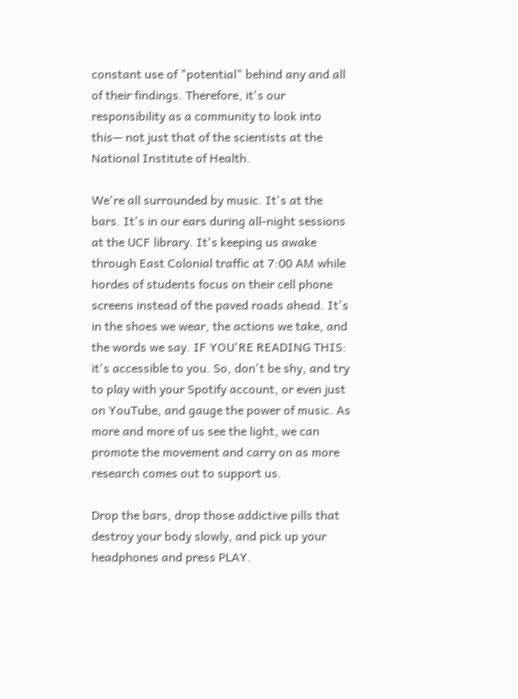constant use of "potential" behind any and all of their findings. Therefore, it's our responsibility as a community to look into this— not just that of the scientists at the National Institute of Health.

We're all surrounded by music. It's at the bars. It's in our ears during all-night sessions at the UCF library. It's keeping us awake through East Colonial traffic at 7:00 AM while hordes of students focus on their cell phone screens instead of the paved roads ahead. It's in the shoes we wear, the actions we take, and the words we say. IF YOU'RE READING THIS: it's accessible to you. So, don't be shy, and try to play with your Spotify account, or even just on YouTube, and gauge the power of music. As more and more of us see the light, we can promote the movement and carry on as more research comes out to support us.

Drop the bars, drop those addictive pills that destroy your body slowly, and pick up your headphones and press PLAY.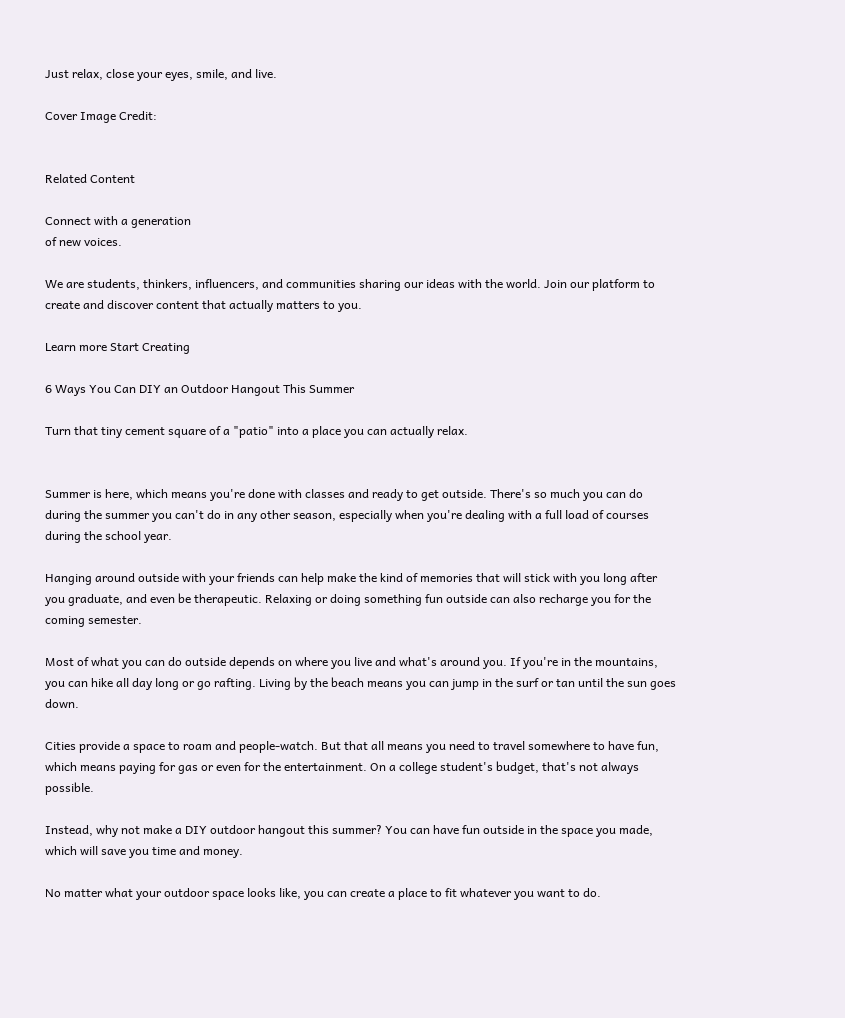Just relax, close your eyes, smile, and live.

Cover Image Credit:


Related Content

Connect with a generation
of new voices.

We are students, thinkers, influencers, and communities sharing our ideas with the world. Join our platform to create and discover content that actually matters to you.

Learn more Start Creating

6 Ways You Can DIY an Outdoor Hangout This Summer

Turn that tiny cement square of a "patio" into a place you can actually relax.


Summer is here, which means you're done with classes and ready to get outside. There's so much you can do during the summer you can't do in any other season, especially when you're dealing with a full load of courses during the school year.

Hanging around outside with your friends can help make the kind of memories that will stick with you long after you graduate, and even be therapeutic. Relaxing or doing something fun outside can also recharge you for the coming semester.

Most of what you can do outside depends on where you live and what's around you. If you're in the mountains, you can hike all day long or go rafting. Living by the beach means you can jump in the surf or tan until the sun goes down.

Cities provide a space to roam and people-watch. But that all means you need to travel somewhere to have fun, which means paying for gas or even for the entertainment. On a college student's budget, that's not always possible.

Instead, why not make a DIY outdoor hangout this summer? You can have fun outside in the space you made, which will save you time and money.

No matter what your outdoor space looks like, you can create a place to fit whatever you want to do.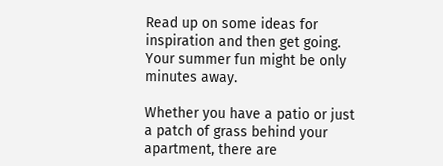Read up on some ideas for inspiration and then get going. Your summer fun might be only minutes away.

Whether you have a patio or just a patch of grass behind your apartment, there are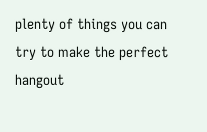plenty of things you can try to make the perfect hangout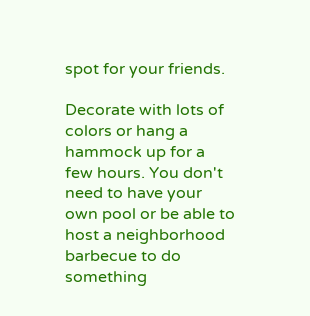spot for your friends.

Decorate with lots of colors or hang a hammock up for a few hours. You don't need to have your own pool or be able to host a neighborhood barbecue to do something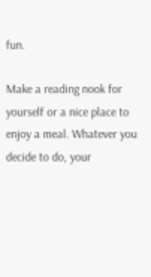fun.

Make a reading nook for yourself or a nice place to enjoy a meal. Whatever you decide to do, your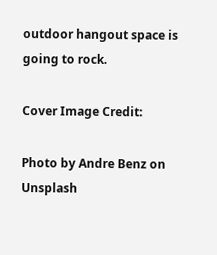outdoor hangout space is going to rock.

Cover Image Credit:

Photo by Andre Benz on Unsplash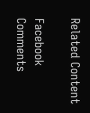Related Content

Facebook Comments